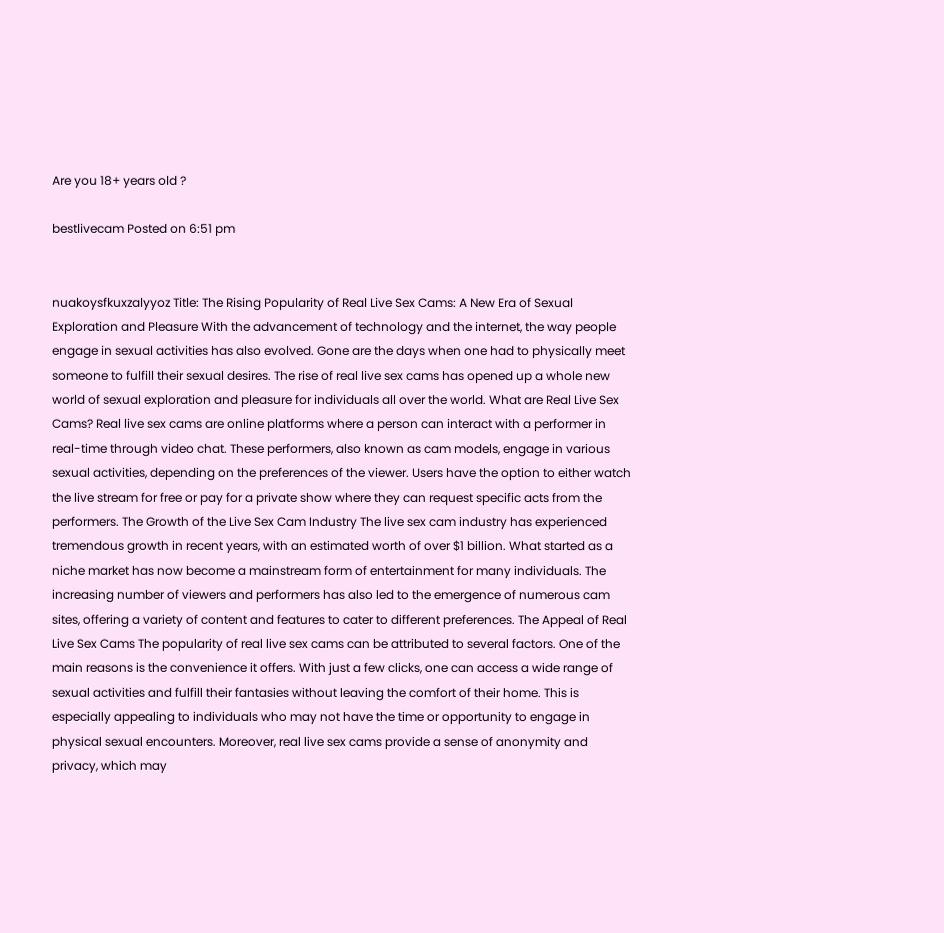Are you 18+ years old ?

bestlivecam Posted on 6:51 pm


nuakoysfkuxzalyyoz Title: The Rising Popularity of Real Live Sex Cams: A New Era of Sexual Exploration and Pleasure With the advancement of technology and the internet, the way people engage in sexual activities has also evolved. Gone are the days when one had to physically meet someone to fulfill their sexual desires. The rise of real live sex cams has opened up a whole new world of sexual exploration and pleasure for individuals all over the world. What are Real Live Sex Cams? Real live sex cams are online platforms where a person can interact with a performer in real-time through video chat. These performers, also known as cam models, engage in various sexual activities, depending on the preferences of the viewer. Users have the option to either watch the live stream for free or pay for a private show where they can request specific acts from the performers. The Growth of the Live Sex Cam Industry The live sex cam industry has experienced tremendous growth in recent years, with an estimated worth of over $1 billion. What started as a niche market has now become a mainstream form of entertainment for many individuals. The increasing number of viewers and performers has also led to the emergence of numerous cam sites, offering a variety of content and features to cater to different preferences. The Appeal of Real Live Sex Cams The popularity of real live sex cams can be attributed to several factors. One of the main reasons is the convenience it offers. With just a few clicks, one can access a wide range of sexual activities and fulfill their fantasies without leaving the comfort of their home. This is especially appealing to individuals who may not have the time or opportunity to engage in physical sexual encounters. Moreover, real live sex cams provide a sense of anonymity and privacy, which may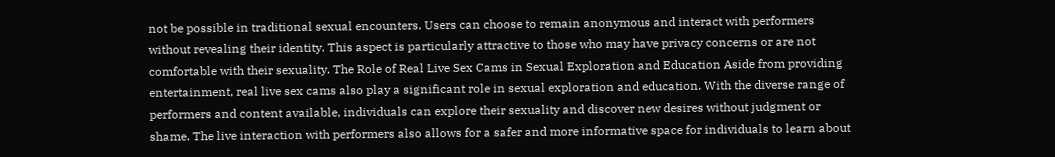not be possible in traditional sexual encounters. Users can choose to remain anonymous and interact with performers without revealing their identity. This aspect is particularly attractive to those who may have privacy concerns or are not comfortable with their sexuality. The Role of Real Live Sex Cams in Sexual Exploration and Education Aside from providing entertainment, real live sex cams also play a significant role in sexual exploration and education. With the diverse range of performers and content available, individuals can explore their sexuality and discover new desires without judgment or shame. The live interaction with performers also allows for a safer and more informative space for individuals to learn about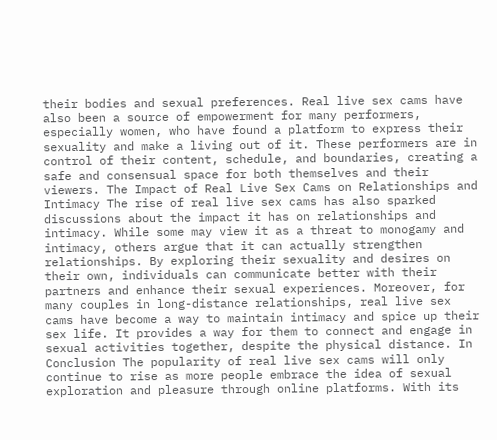their bodies and sexual preferences. Real live sex cams have also been a source of empowerment for many performers, especially women, who have found a platform to express their sexuality and make a living out of it. These performers are in control of their content, schedule, and boundaries, creating a safe and consensual space for both themselves and their viewers. The Impact of Real Live Sex Cams on Relationships and Intimacy The rise of real live sex cams has also sparked discussions about the impact it has on relationships and intimacy. While some may view it as a threat to monogamy and intimacy, others argue that it can actually strengthen relationships. By exploring their sexuality and desires on their own, individuals can communicate better with their partners and enhance their sexual experiences. Moreover, for many couples in long-distance relationships, real live sex cams have become a way to maintain intimacy and spice up their sex life. It provides a way for them to connect and engage in sexual activities together, despite the physical distance. In Conclusion The popularity of real live sex cams will only continue to rise as more people embrace the idea of sexual exploration and pleasure through online platforms. With its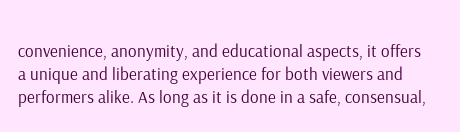convenience, anonymity, and educational aspects, it offers a unique and liberating experience for both viewers and performers alike. As long as it is done in a safe, consensual,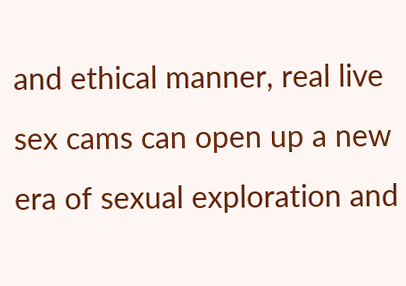and ethical manner, real live sex cams can open up a new era of sexual exploration and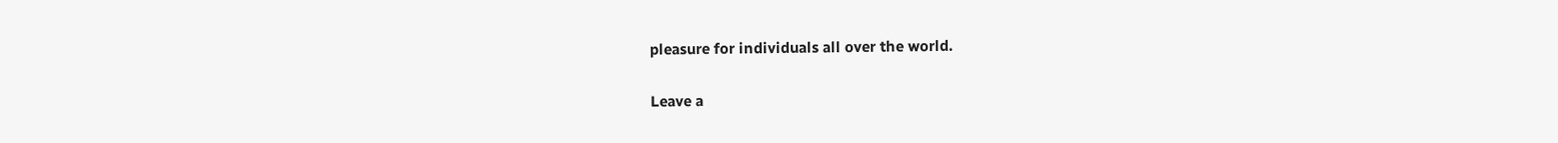pleasure for individuals all over the world.

Leave a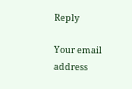Reply

Your email address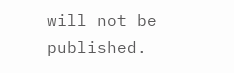will not be published.